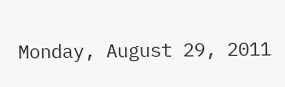Monday, August 29, 2011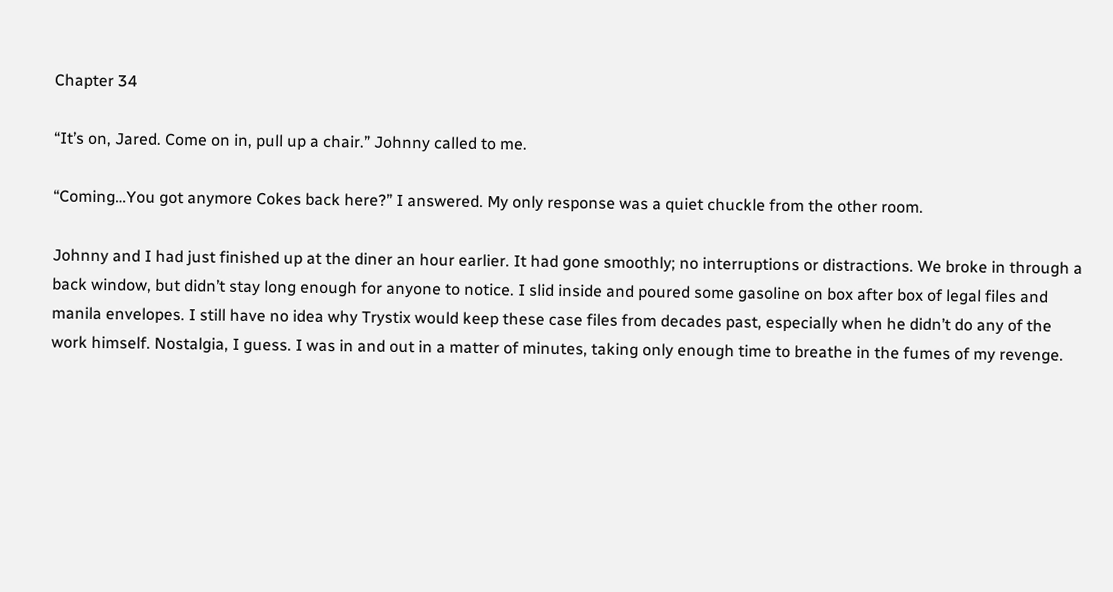Chapter 34

“It’s on, Jared. Come on in, pull up a chair.” Johnny called to me.

“Coming…You got anymore Cokes back here?” I answered. My only response was a quiet chuckle from the other room.

Johnny and I had just finished up at the diner an hour earlier. It had gone smoothly; no interruptions or distractions. We broke in through a back window, but didn’t stay long enough for anyone to notice. I slid inside and poured some gasoline on box after box of legal files and manila envelopes. I still have no idea why Trystix would keep these case files from decades past, especially when he didn’t do any of the work himself. Nostalgia, I guess. I was in and out in a matter of minutes, taking only enough time to breathe in the fumes of my revenge.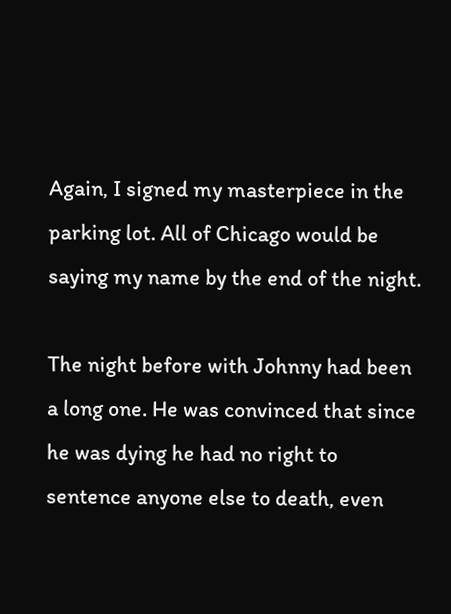Again, I signed my masterpiece in the parking lot. All of Chicago would be saying my name by the end of the night.

The night before with Johnny had been a long one. He was convinced that since he was dying he had no right to sentence anyone else to death, even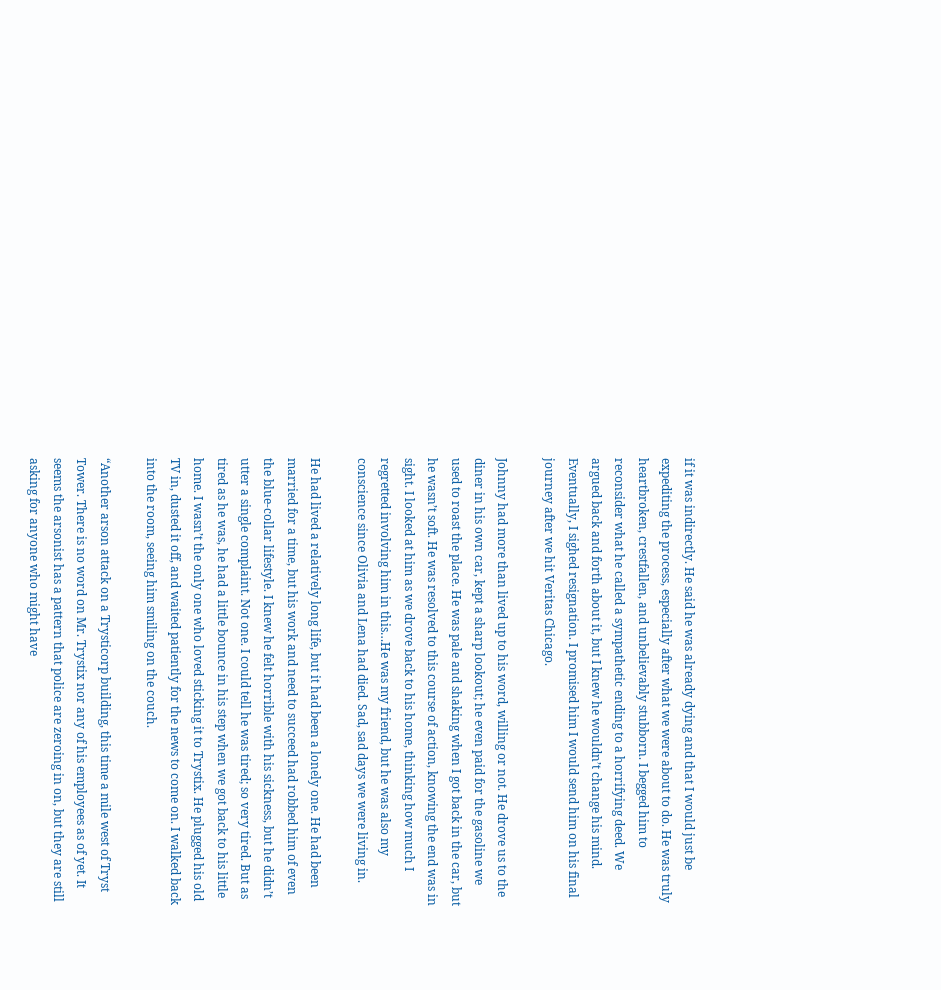if it was indirectly. He said he was already dying and that I would just be expediting the process, especially after what we were about to do. He was truly heartbroken, crestfallen, and unbelievably stubborn. I begged him to reconsider what he called a sympathetic ending to a horrifying deed. We argued back and forth about it, but I knew he wouldn’t change his mind. Eventually, I sighed resignation. I promised him I would send him on his final journey after we hit Veritas Chicago.

Johnny had more than lived up to his word, willing or not. He drove us to the diner in his own car, kept a sharp lookout; he even paid for the gasoline we used to roast the place. He was pale and shaking when I got back in the car, but he wasn’t soft. He was resolved to this course of action, knowing the end was in sight. I looked at him as we drove back to his home, thinking how much I regretted involving him in this…He was my friend, but he was also my conscience since Olivia and Lena had died. Sad, sad days we were living in.

He had lived a relatively long life, but it had been a lonely one. He had been married for a time, but his work and need to succeed had robbed him of even the blue-collar lifestyle. I knew he felt horrible with his sickness, but he didn’t utter a single complaint. Not one. I could tell he was tired; so very tired. But as tired as he was, he had a little bounce in his step when we got back to his little home. I wasn’t the only one who loved sticking it to Trystix. He plugged his old TV in, dusted it off, and waited patiently for the news to come on. I walked back into the room, seeing him smiling on the couch.

“Another arson attack on a Trysticorp building, this time a mile west of Tryst Tower. There is no word on Mr. Trystix nor any of his employees as of yet. It seems the arsonist has a pattern that police are zeroing in on, but they are still asking for anyone who might have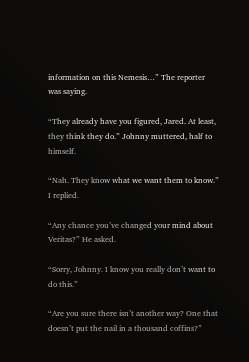information on this Nemesis…” The reporter was saying.

“They already have you figured, Jared. At least, they think they do.” Johnny muttered, half to himself.

“Nah. They know what we want them to know.” I replied.

“Any chance you’ve changed your mind about Veritas?” He asked.

“Sorry, Johnny. I know you really don’t want to do this.”

“Are you sure there isn’t another way? One that doesn’t put the nail in a thousand coffins?”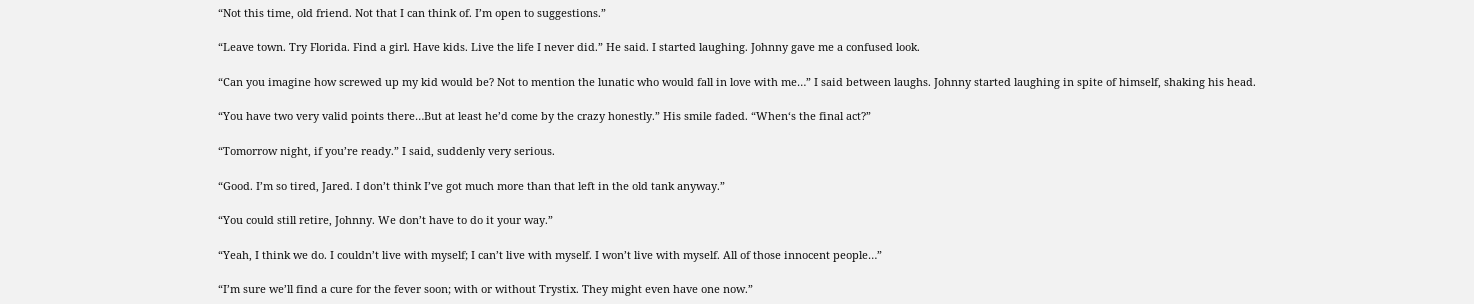“Not this time, old friend. Not that I can think of. I’m open to suggestions.”

“Leave town. Try Florida. Find a girl. Have kids. Live the life I never did.” He said. I started laughing. Johnny gave me a confused look.

“Can you imagine how screwed up my kid would be? Not to mention the lunatic who would fall in love with me…” I said between laughs. Johnny started laughing in spite of himself, shaking his head.

“You have two very valid points there…But at least he’d come by the crazy honestly.” His smile faded. “When‘s the final act?”

“Tomorrow night, if you’re ready.” I said, suddenly very serious.

“Good. I’m so tired, Jared. I don’t think I’ve got much more than that left in the old tank anyway.”

“You could still retire, Johnny. We don’t have to do it your way.”

“Yeah, I think we do. I couldn’t live with myself; I can’t live with myself. I won’t live with myself. All of those innocent people…”

“I’m sure we’ll find a cure for the fever soon; with or without Trystix. They might even have one now.”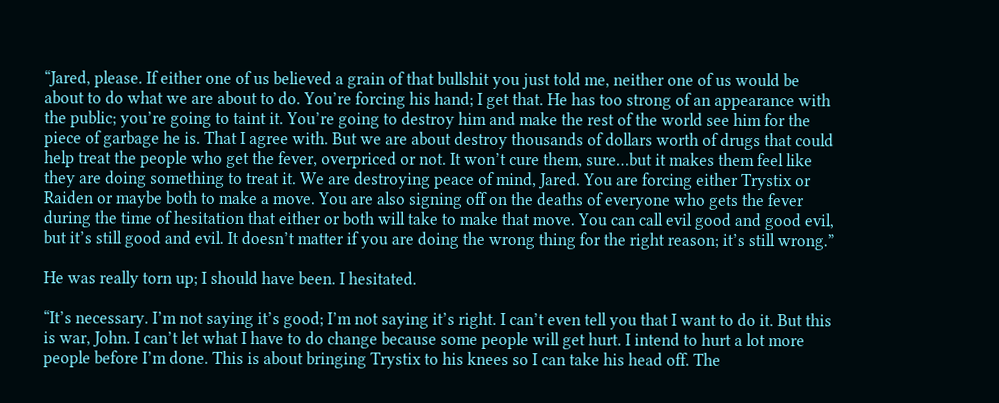“Jared, please. If either one of us believed a grain of that bullshit you just told me, neither one of us would be about to do what we are about to do. You’re forcing his hand; I get that. He has too strong of an appearance with the public; you’re going to taint it. You’re going to destroy him and make the rest of the world see him for the piece of garbage he is. That I agree with. But we are about destroy thousands of dollars worth of drugs that could help treat the people who get the fever, overpriced or not. It won’t cure them, sure…but it makes them feel like they are doing something to treat it. We are destroying peace of mind, Jared. You are forcing either Trystix or Raiden or maybe both to make a move. You are also signing off on the deaths of everyone who gets the fever during the time of hesitation that either or both will take to make that move. You can call evil good and good evil, but it’s still good and evil. It doesn’t matter if you are doing the wrong thing for the right reason; it’s still wrong.”

He was really torn up; I should have been. I hesitated.

“It’s necessary. I’m not saying it’s good; I’m not saying it’s right. I can’t even tell you that I want to do it. But this is war, John. I can’t let what I have to do change because some people will get hurt. I intend to hurt a lot more people before I’m done. This is about bringing Trystix to his knees so I can take his head off. The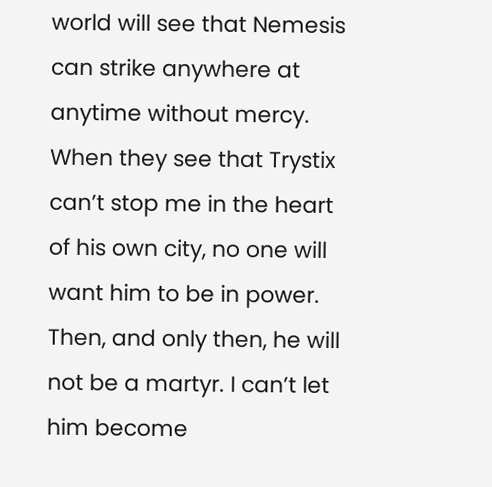world will see that Nemesis can strike anywhere at anytime without mercy. When they see that Trystix can’t stop me in the heart of his own city, no one will want him to be in power. Then, and only then, he will not be a martyr. I can’t let him become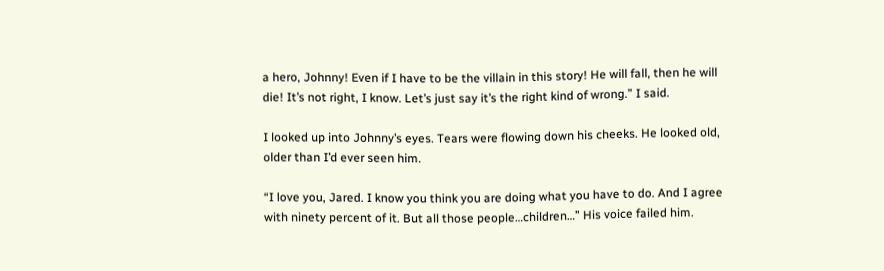a hero, Johnny! Even if I have to be the villain in this story! He will fall, then he will die! It’s not right, I know. Let’s just say it’s the right kind of wrong.” I said.

I looked up into Johnny’s eyes. Tears were flowing down his cheeks. He looked old, older than I’d ever seen him.

“I love you, Jared. I know you think you are doing what you have to do. And I agree with ninety percent of it. But all those people…children…” His voice failed him.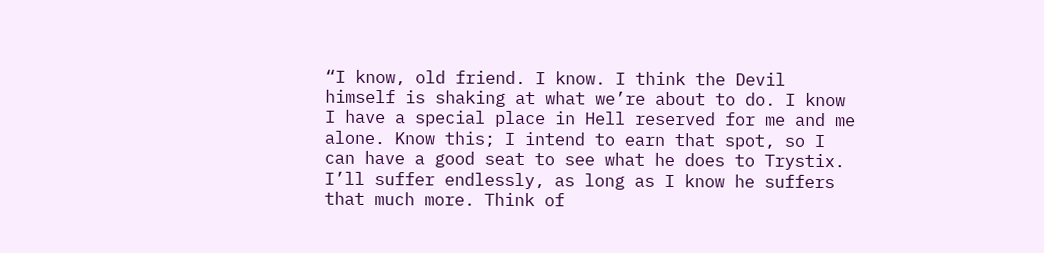“I know, old friend. I know. I think the Devil himself is shaking at what we’re about to do. I know I have a special place in Hell reserved for me and me alone. Know this; I intend to earn that spot, so I can have a good seat to see what he does to Trystix. I’ll suffer endlessly, as long as I know he suffers that much more. Think of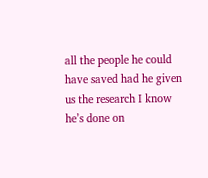all the people he could have saved had he given us the research I know he’s done on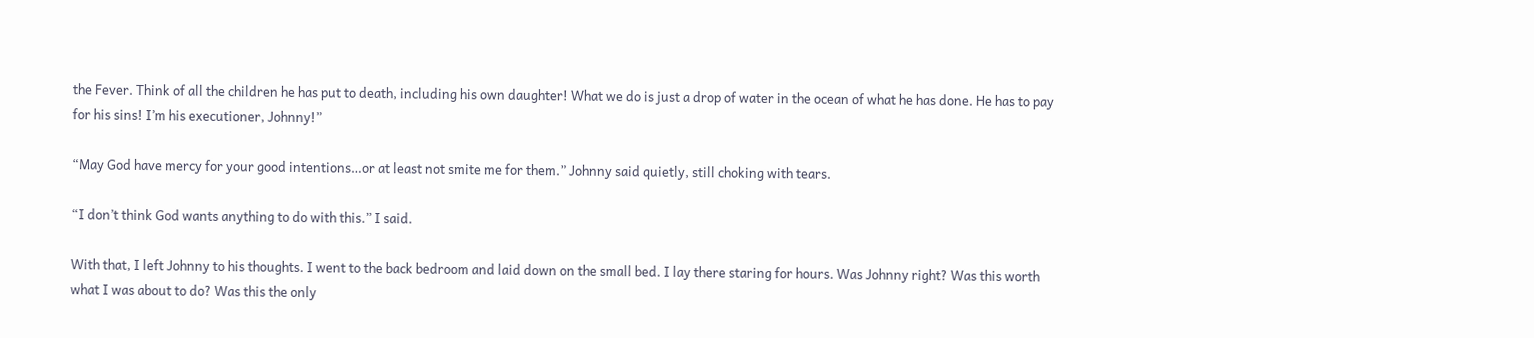the Fever. Think of all the children he has put to death, including his own daughter! What we do is just a drop of water in the ocean of what he has done. He has to pay for his sins! I’m his executioner, Johnny!”

“May God have mercy for your good intentions…or at least not smite me for them.” Johnny said quietly, still choking with tears.

“I don’t think God wants anything to do with this.” I said.

With that, I left Johnny to his thoughts. I went to the back bedroom and laid down on the small bed. I lay there staring for hours. Was Johnny right? Was this worth what I was about to do? Was this the only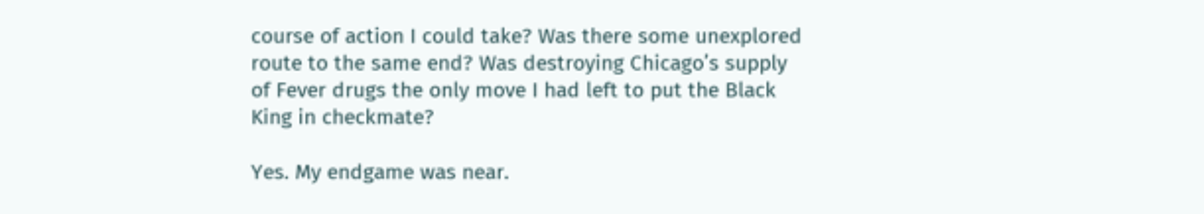course of action I could take? Was there some unexplored route to the same end? Was destroying Chicago’s supply of Fever drugs the only move I had left to put the Black King in checkmate?

Yes. My endgame was near.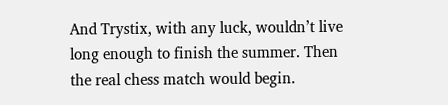And Trystix, with any luck, wouldn’t live long enough to finish the summer. Then the real chess match would begin.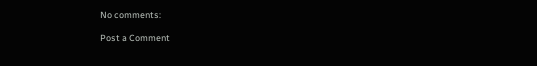No comments:

Post a Comment